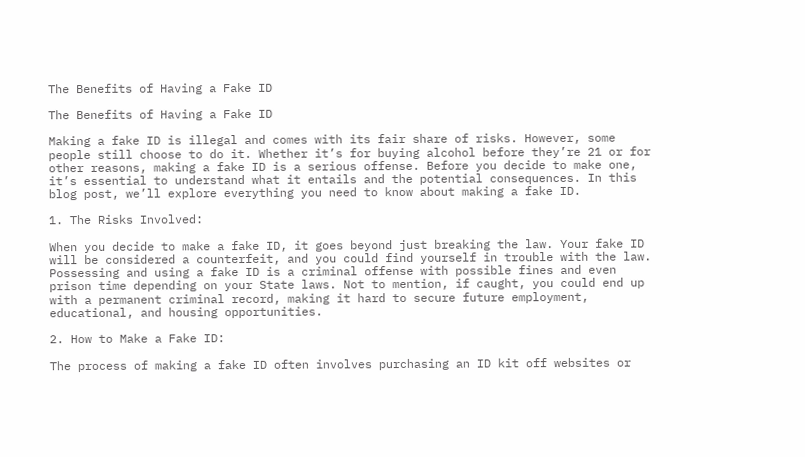The Benefits of Having a Fake ID

The Benefits of Having a Fake ID

Making a fake ID is illegal and comes with its fair share of risks. However, some people still choose to do it. Whether it’s for buying alcohol before they’re 21 or for other reasons, making a fake ID is a serious offense. Before you decide to make one, it’s essential to understand what it entails and the potential consequences. In this blog post, we’ll explore everything you need to know about making a fake ID.

1. The Risks Involved:

When you decide to make a fake ID, it goes beyond just breaking the law. Your fake ID will be considered a counterfeit, and you could find yourself in trouble with the law. Possessing and using a fake ID is a criminal offense with possible fines and even prison time depending on your State laws. Not to mention, if caught, you could end up with a permanent criminal record, making it hard to secure future employment, educational, and housing opportunities.

2. How to Make a Fake ID:

The process of making a fake ID often involves purchasing an ID kit off websites or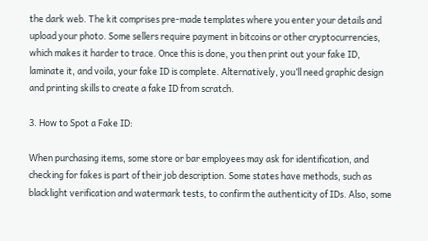the dark web. The kit comprises pre-made templates where you enter your details and upload your photo. Some sellers require payment in bitcoins or other cryptocurrencies, which makes it harder to trace. Once this is done, you then print out your fake ID, laminate it, and voila, your fake ID is complete. Alternatively, you’ll need graphic design and printing skills to create a fake ID from scratch.

3. How to Spot a Fake ID:

When purchasing items, some store or bar employees may ask for identification, and checking for fakes is part of their job description. Some states have methods, such as blacklight verification and watermark tests, to confirm the authenticity of IDs. Also, some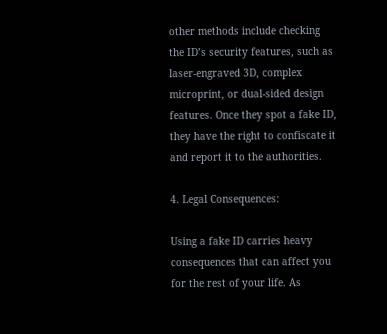other methods include checking the ID’s security features, such as laser-engraved 3D, complex microprint, or dual-sided design features. Once they spot a fake ID, they have the right to confiscate it and report it to the authorities.

4. Legal Consequences:

Using a fake ID carries heavy consequences that can affect you for the rest of your life. As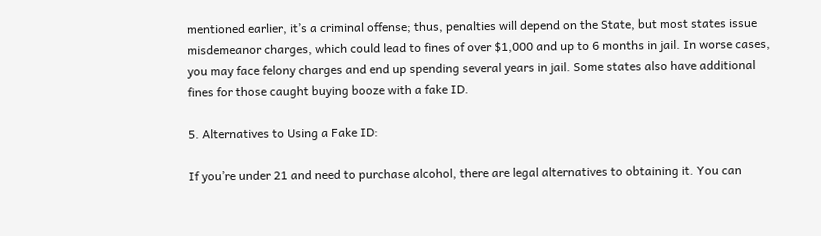mentioned earlier, it’s a criminal offense; thus, penalties will depend on the State, but most states issue misdemeanor charges, which could lead to fines of over $1,000 and up to 6 months in jail. In worse cases, you may face felony charges and end up spending several years in jail. Some states also have additional fines for those caught buying booze with a fake ID.

5. Alternatives to Using a Fake ID:

If you’re under 21 and need to purchase alcohol, there are legal alternatives to obtaining it. You can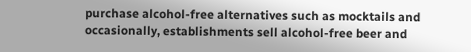purchase alcohol-free alternatives such as mocktails and occasionally, establishments sell alcohol-free beer and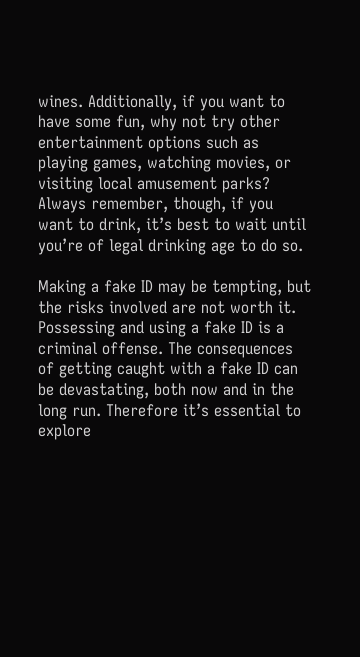wines. Additionally, if you want to have some fun, why not try other entertainment options such as playing games, watching movies, or visiting local amusement parks? Always remember, though, if you want to drink, it’s best to wait until you’re of legal drinking age to do so.

Making a fake ID may be tempting, but the risks involved are not worth it. Possessing and using a fake ID is a criminal offense. The consequences of getting caught with a fake ID can be devastating, both now and in the long run. Therefore it’s essential to explore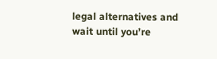legal alternatives and wait until you’re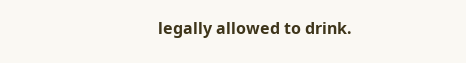legally allowed to drink.